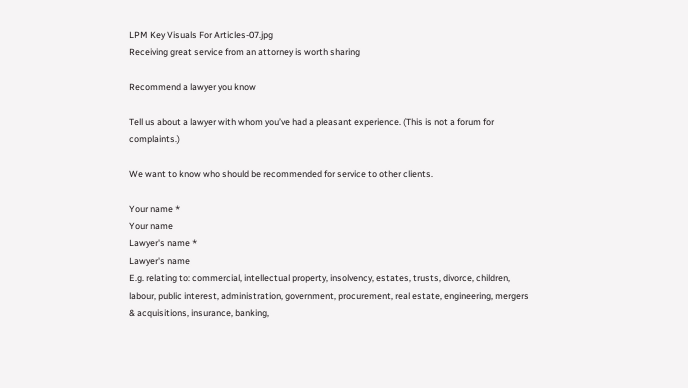LPM Key Visuals For Articles-07.jpg
Receiving great service from an attorney is worth sharing

Recommend a lawyer you know

Tell us about a lawyer with whom you’ve had a pleasant experience. (This is not a forum for complaints.)

We want to know who should be recommended for service to other clients.

Your name *
Your name
Lawyer's name *
Lawyer's name
E.g. relating to: commercial, intellectual property, insolvency, estates, trusts, divorce, children, labour, public interest, administration, government, procurement, real estate, engineering, mergers & acquisitions, insurance, banking,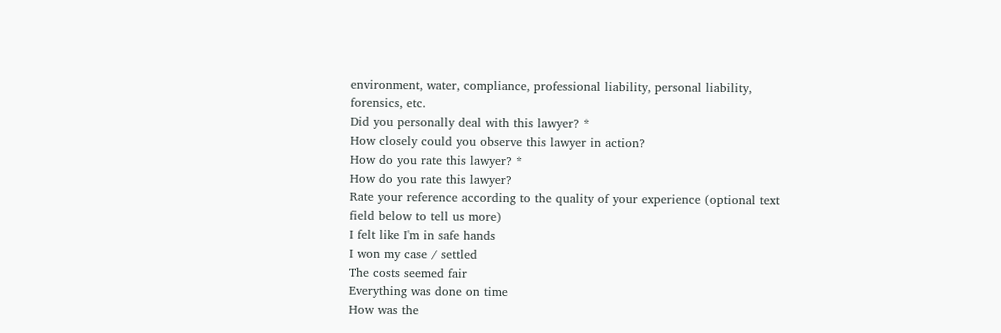environment, water, compliance, professional liability, personal liability, forensics, etc.
Did you personally deal with this lawyer? *
How closely could you observe this lawyer in action?
How do you rate this lawyer? *
How do you rate this lawyer?
Rate your reference according to the quality of your experience (optional text field below to tell us more)
I felt like I'm in safe hands
I won my case / settled
The costs seemed fair
Everything was done on time
How was the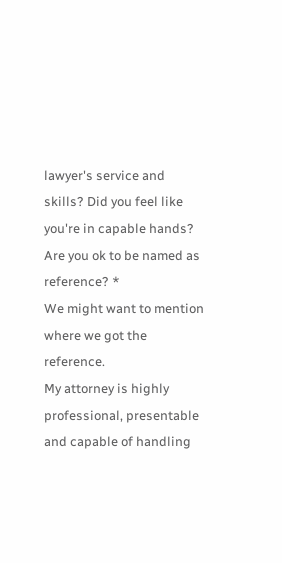lawyer's service and skills? Did you feel like you're in capable hands?
Are you ok to be named as reference? *
We might want to mention where we got the reference.
My attorney is highly professional, presentable and capable of handling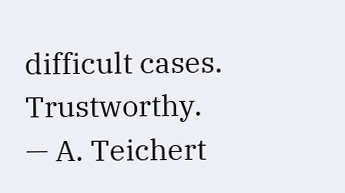difficult cases. Trustworthy.
— A. Teichert